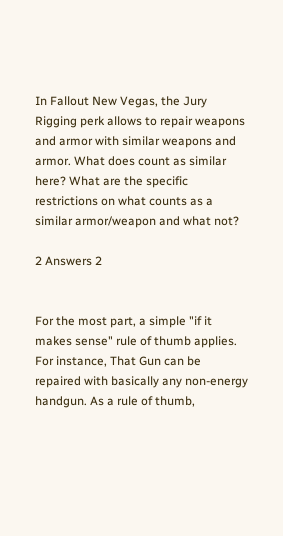In Fallout New Vegas, the Jury Rigging perk allows to repair weapons and armor with similar weapons and armor. What does count as similar here? What are the specific restrictions on what counts as a similar armor/weapon and what not?

2 Answers 2


For the most part, a simple "if it makes sense" rule of thumb applies. For instance, That Gun can be repaired with basically any non-energy handgun. As a rule of thumb,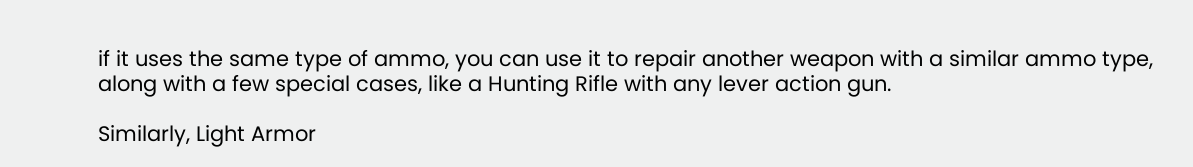if it uses the same type of ammo, you can use it to repair another weapon with a similar ammo type, along with a few special cases, like a Hunting Rifle with any lever action gun.

Similarly, Light Armor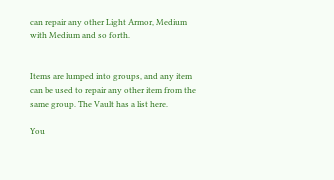can repair any other Light Armor, Medium with Medium and so forth.


Items are lumped into groups, and any item can be used to repair any other item from the same group. The Vault has a list here.

You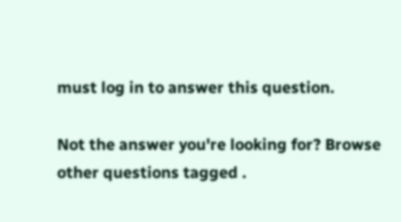must log in to answer this question.

Not the answer you're looking for? Browse other questions tagged .